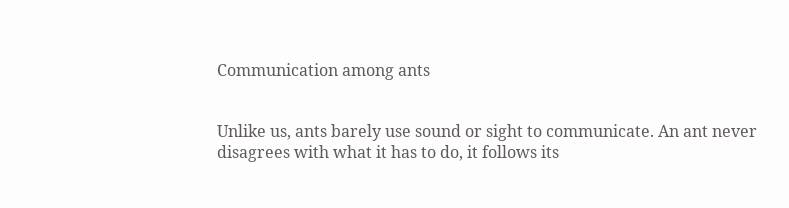Communication among ants


Unlike us, ants barely use sound or sight to communicate. An ant never disagrees with what it has to do, it follows its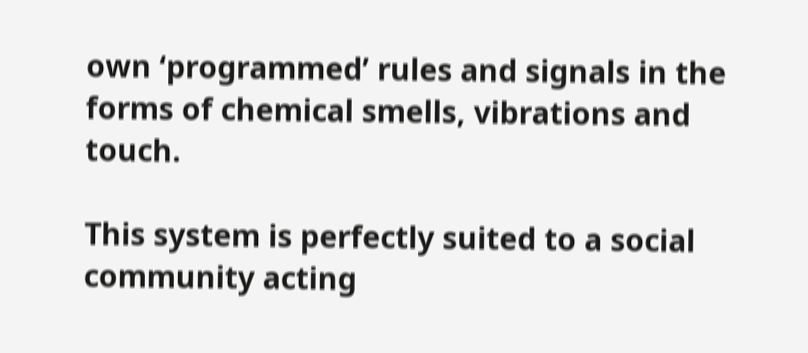own ‘programmed’ rules and signals in the forms of chemical smells, vibrations and touch.

This system is perfectly suited to a social community acting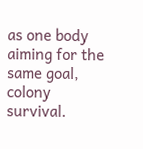as one body aiming for the same goal, colony survival.